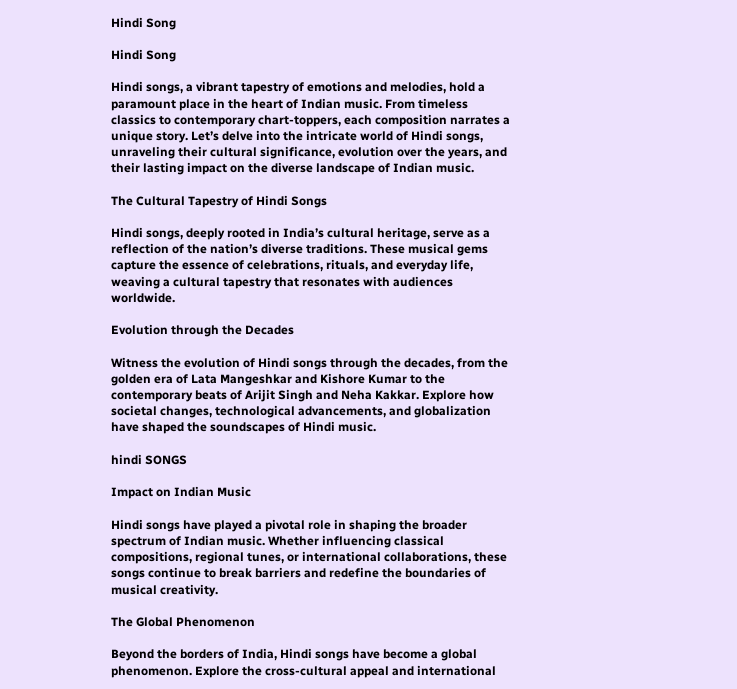Hindi Song

Hindi Song

Hindi songs, a vibrant tapestry of emotions and melodies, hold a paramount place in the heart of Indian music. From timeless classics to contemporary chart-toppers, each composition narrates a unique story. Let’s delve into the intricate world of Hindi songs, unraveling their cultural significance, evolution over the years, and their lasting impact on the diverse landscape of Indian music.

The Cultural Tapestry of Hindi Songs

Hindi songs, deeply rooted in India’s cultural heritage, serve as a reflection of the nation’s diverse traditions. These musical gems capture the essence of celebrations, rituals, and everyday life, weaving a cultural tapestry that resonates with audiences worldwide.

Evolution through the Decades

Witness the evolution of Hindi songs through the decades, from the golden era of Lata Mangeshkar and Kishore Kumar to the contemporary beats of Arijit Singh and Neha Kakkar. Explore how societal changes, technological advancements, and globalization have shaped the soundscapes of Hindi music.

hindi SONGS

Impact on Indian Music

Hindi songs have played a pivotal role in shaping the broader spectrum of Indian music. Whether influencing classical compositions, regional tunes, or international collaborations, these songs continue to break barriers and redefine the boundaries of musical creativity.

The Global Phenomenon

Beyond the borders of India, Hindi songs have become a global phenomenon. Explore the cross-cultural appeal and international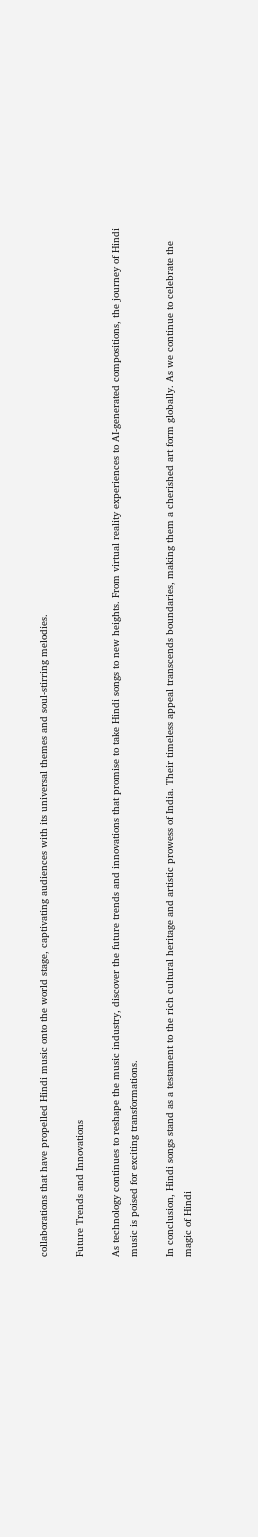collaborations that have propelled Hindi music onto the world stage, captivating audiences with its universal themes and soul-stirring melodies.

Future Trends and Innovations

As technology continues to reshape the music industry, discover the future trends and innovations that promise to take Hindi songs to new heights. From virtual reality experiences to AI-generated compositions, the journey of Hindi music is poised for exciting transformations.

In conclusion, Hindi songs stand as a testament to the rich cultural heritage and artistic prowess of India. Their timeless appeal transcends boundaries, making them a cherished art form globally. As we continue to celebrate the magic of Hindi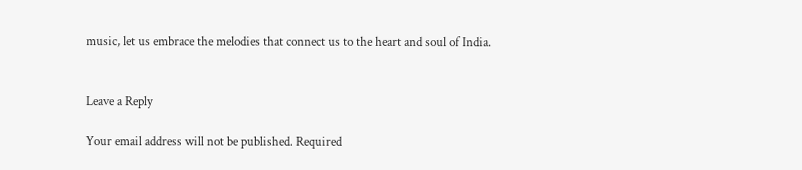music, let us embrace the melodies that connect us to the heart and soul of India.


Leave a Reply

Your email address will not be published. Required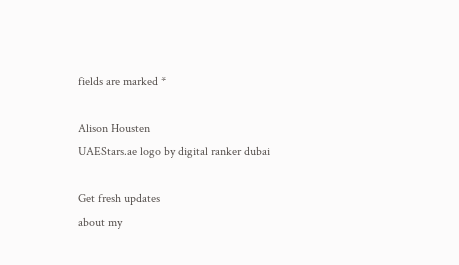fields are marked *

Alison Housten
UAEStars.ae logo by digital ranker dubai

Get fresh updates
about my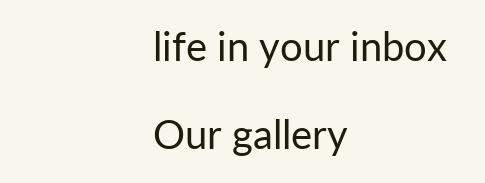life in your inbox

Our gallery